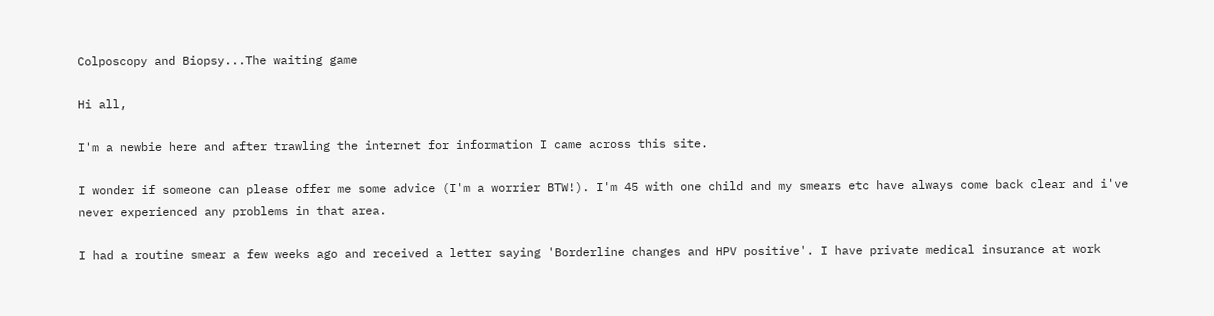Colposcopy and Biopsy...The waiting game

Hi all,

I'm a newbie here and after trawling the internet for information I came across this site.

I wonder if someone can please offer me some advice (I'm a worrier BTW!). I'm 45 with one child and my smears etc have always come back clear and i've never experienced any problems in that area.

I had a routine smear a few weeks ago and received a letter saying 'Borderline changes and HPV positive'. I have private medical insurance at work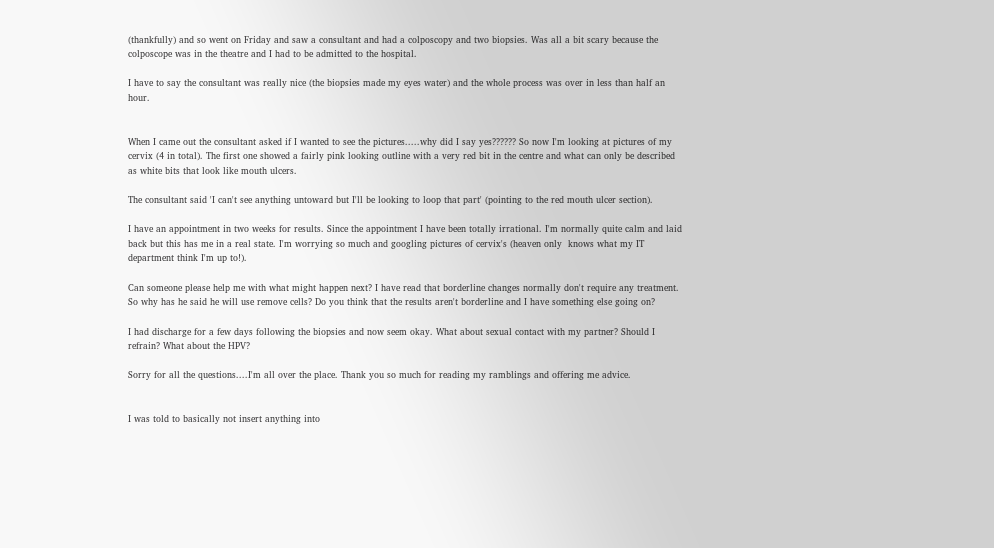(thankfully) and so went on Friday and saw a consultant and had a colposcopy and two biopsies. Was all a bit scary because the colposcope was in the theatre and I had to be admitted to the hospital.

I have to say the consultant was really nice (the biopsies made my eyes water) and the whole process was over in less than half an hour.


When I came out the consultant asked if I wanted to see the pictures.....why did I say yes?????? So now I'm looking at pictures of my cervix (4 in total). The first one showed a fairly pink looking outline with a very red bit in the centre and what can only be described as white bits that look like mouth ulcers.

The consultant said 'I can't see anything untoward but I'll be looking to loop that part' (pointing to the red mouth ulcer section).

I have an appointment in two weeks for results. Since the appointment I have been totally irrational. I'm normally quite calm and laid back but this has me in a real state. I'm worrying so much and googling pictures of cervix's (heaven only  knows what my IT department think I'm up to!).

Can someone please help me with what might happen next? I have read that borderline changes normally don't require any treatment. So why has he said he will use remove cells? Do you think that the results aren't borderline and I have something else going on?

I had discharge for a few days following the biopsies and now seem okay. What about sexual contact with my partner? Should I refrain? What about the HPV?

Sorry for all the questions....I'm all over the place. Thank you so much for reading my ramblings and offering me advice.


I was told to basically not insert anything into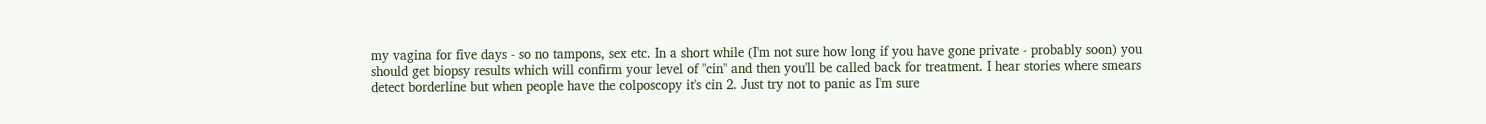my vagina for five days - so no tampons, sex etc. In a short while (I'm not sure how long if you have gone private - probably soon) you should get biopsy results which will confirm your level of "cin" and then you'll be called back for treatment. I hear stories where smears detect borderline but when people have the colposcopy it's cin 2. Just try not to panic as I'm sure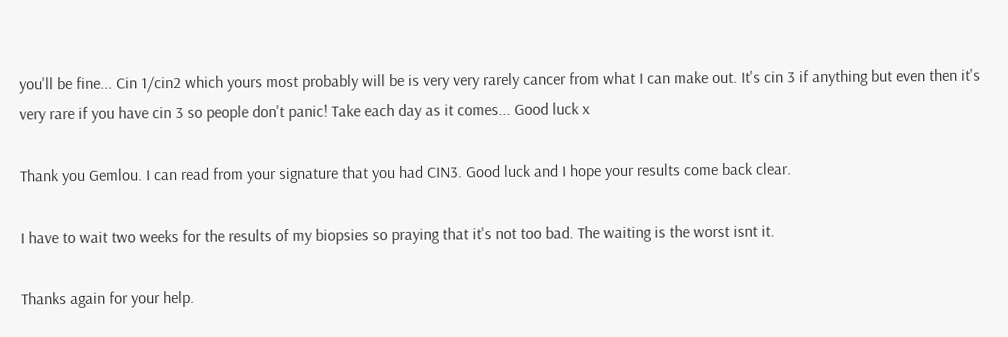you'll be fine... Cin 1/cin2 which yours most probably will be is very very rarely cancer from what I can make out. It's cin 3 if anything but even then it's very rare if you have cin 3 so people don't panic! Take each day as it comes... Good luck x

Thank you Gemlou. I can read from your signature that you had CIN3. Good luck and I hope your results come back clear.

I have to wait two weeks for the results of my biopsies so praying that it's not too bad. The waiting is the worst isnt it.

Thanks again for your help.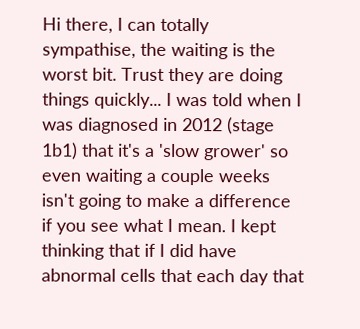Hi there, I can totally sympathise, the waiting is the worst bit. Trust they are doing things quickly... I was told when I was diagnosed in 2012 (stage 1b1) that it's a 'slow grower' so even waiting a couple weeks isn't going to make a difference if you see what I mean. I kept thinking that if I did have abnormal cells that each day that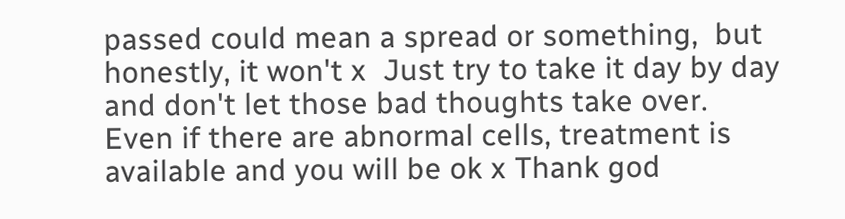passed could mean a spread or something,  but honestly, it won't x  Just try to take it day by day and don't let those bad thoughts take over.  Even if there are abnormal cells, treatment is available and you will be ok x Thank god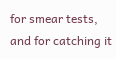for smear tests, and for catching it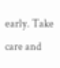early. Take care and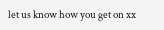let us know how you get on xx